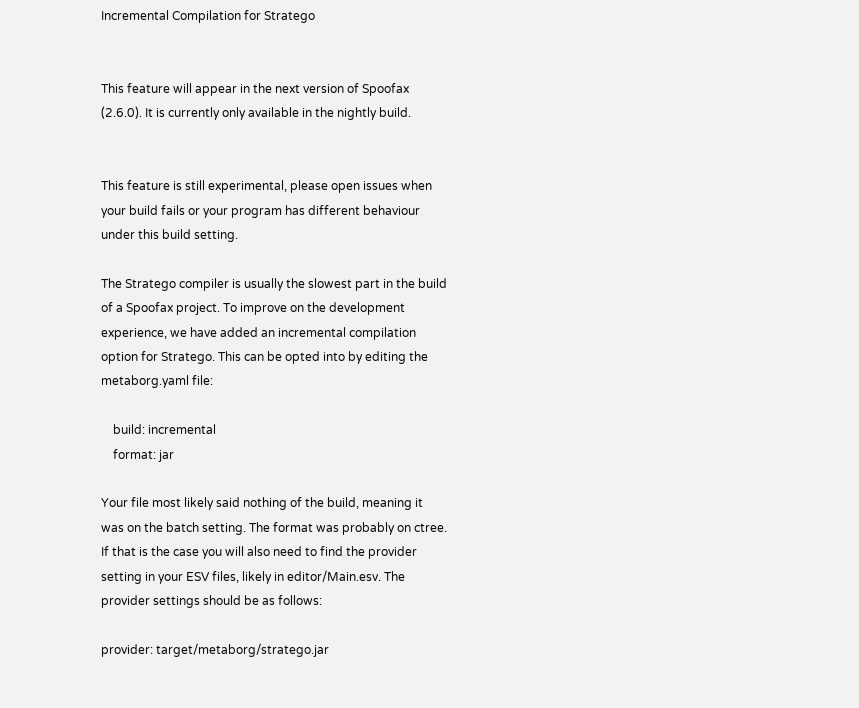Incremental Compilation for Stratego


This feature will appear in the next version of Spoofax (2.6.0). It is currently only available in the nightly build.


This feature is still experimental, please open issues when your build fails or your program has different behaviour under this build setting.

The Stratego compiler is usually the slowest part in the build of a Spoofax project. To improve on the development experience, we have added an incremental compilation option for Stratego. This can be opted into by editing the metaborg.yaml file:

    build: incremental
    format: jar

Your file most likely said nothing of the build, meaning it was on the batch setting. The format was probably on ctree. If that is the case you will also need to find the provider setting in your ESV files, likely in editor/Main.esv. The provider settings should be as follows:

provider: target/metaborg/stratego.jar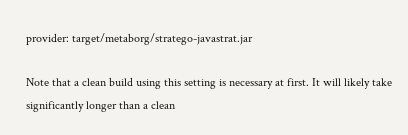provider: target/metaborg/stratego-javastrat.jar

Note that a clean build using this setting is necessary at first. It will likely take significantly longer than a clean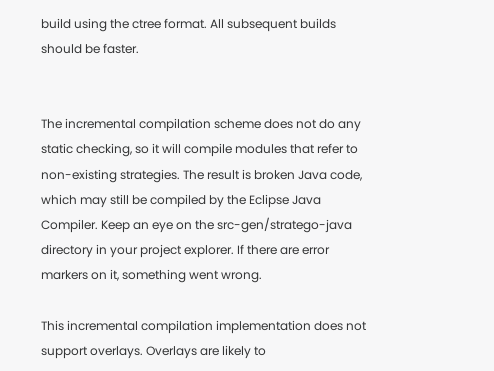build using the ctree format. All subsequent builds should be faster.


The incremental compilation scheme does not do any static checking, so it will compile modules that refer to non-existing strategies. The result is broken Java code, which may still be compiled by the Eclipse Java Compiler. Keep an eye on the src-gen/stratego-java directory in your project explorer. If there are error markers on it, something went wrong.

This incremental compilation implementation does not support overlays. Overlays are likely to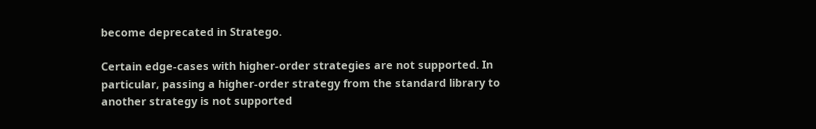become deprecated in Stratego.

Certain edge-cases with higher-order strategies are not supported. In particular, passing a higher-order strategy from the standard library to another strategy is not supported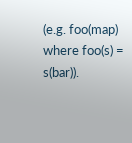(e.g. foo(map) where foo(s) = s(bar)).